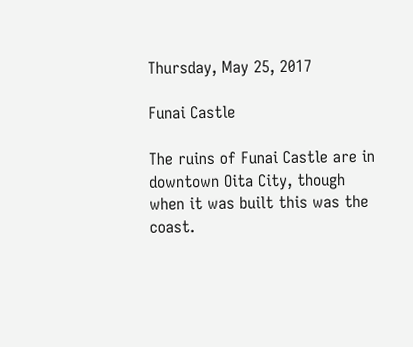Thursday, May 25, 2017

Funai Castle

The ruins of Funai Castle are in downtown Oita City, though when it was built this was the coast.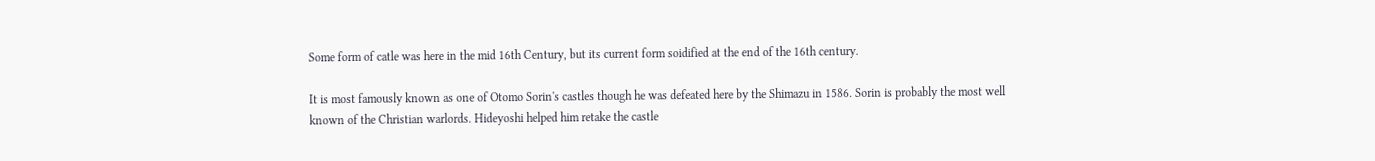Some form of catle was here in the mid 16th Century, but its current form soidified at the end of the 16th century.

It is most famously known as one of Otomo Sorin's castles though he was defeated here by the Shimazu in 1586. Sorin is probably the most well known of the Christian warlords. Hideyoshi helped him retake the castle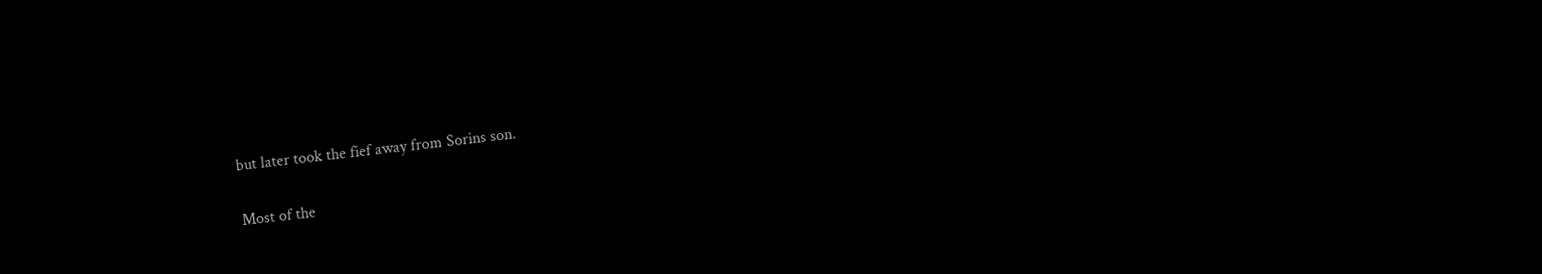but later took the fief away from Sorins son.

Most of the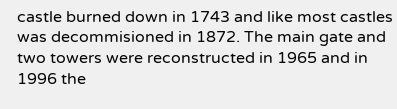castle burned down in 1743 and like most castles was decommisioned in 1872. The main gate and two towers were reconstructed in 1965 and in 1996 the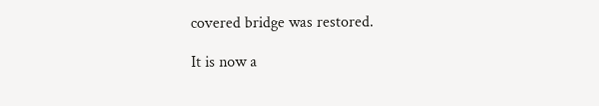covered bridge was restored.

It is now a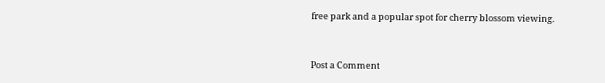free park and a popular spot for cherry blossom viewing.


Post a Comment